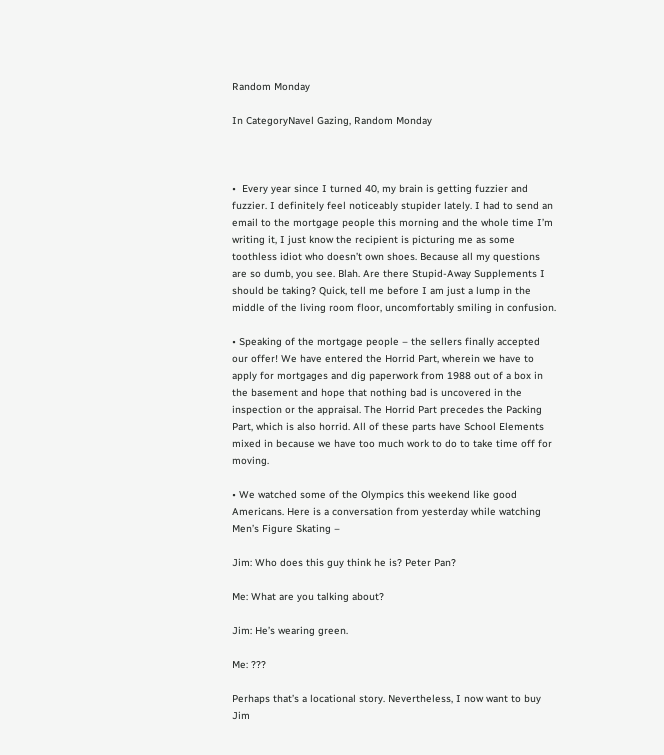Random Monday

In CategoryNavel Gazing, Random Monday



•  Every year since I turned 40, my brain is getting fuzzier and fuzzier. I definitely feel noticeably stupider lately. I had to send an email to the mortgage people this morning and the whole time I’m writing it, I just know the recipient is picturing me as some toothless idiot who doesn’t own shoes. Because all my questions are so dumb, you see. Blah. Are there Stupid-Away Supplements I should be taking? Quick, tell me before I am just a lump in the middle of the living room floor, uncomfortably smiling in confusion.

• Speaking of the mortgage people – the sellers finally accepted our offer! We have entered the Horrid Part, wherein we have to apply for mortgages and dig paperwork from 1988 out of a box in the basement and hope that nothing bad is uncovered in the inspection or the appraisal. The Horrid Part precedes the Packing Part, which is also horrid. All of these parts have School Elements mixed in because we have too much work to do to take time off for moving.

• We watched some of the Olympics this weekend like good Americans. Here is a conversation from yesterday while watching Men’s Figure Skating –

Jim: Who does this guy think he is? Peter Pan?

Me: What are you talking about?

Jim: He’s wearing green.

Me: ???

Perhaps that’s a locational story. Nevertheless, I now want to buy Jim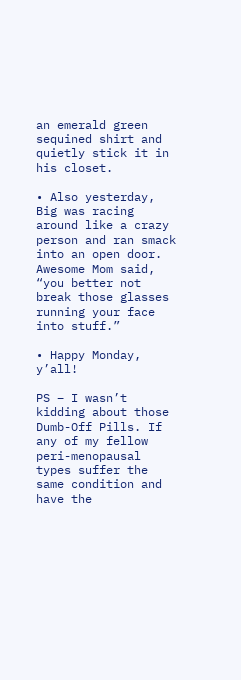an emerald green sequined shirt and quietly stick it in his closet.

• Also yesterday, Big was racing around like a crazy person and ran smack into an open door. Awesome Mom said, “you better not break those glasses running your face into stuff.”

• Happy Monday, y’all!

PS – I wasn’t kidding about those Dumb-Off Pills. If any of my fellow peri-menopausal types suffer the same condition and have the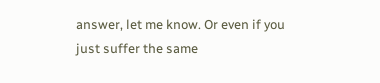answer, let me know. Or even if you just suffer the same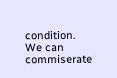condition. We can commiserate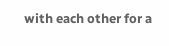with each other for a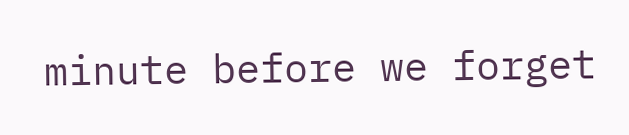minute before we forget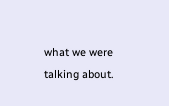what we were talking about.